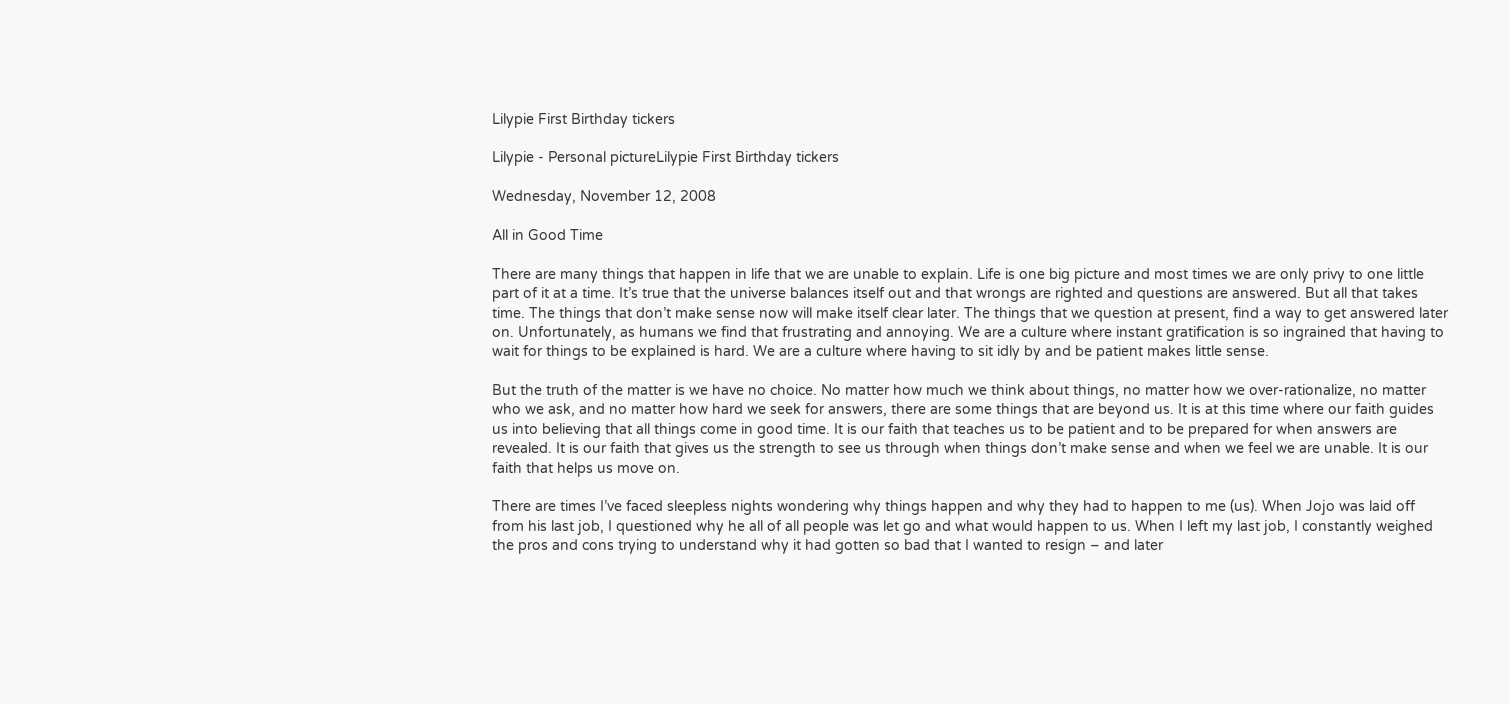Lilypie First Birthday tickers

Lilypie - Personal pictureLilypie First Birthday tickers

Wednesday, November 12, 2008

All in Good Time

There are many things that happen in life that we are unable to explain. Life is one big picture and most times we are only privy to one little part of it at a time. It’s true that the universe balances itself out and that wrongs are righted and questions are answered. But all that takes time. The things that don’t make sense now will make itself clear later. The things that we question at present, find a way to get answered later on. Unfortunately, as humans we find that frustrating and annoying. We are a culture where instant gratification is so ingrained that having to wait for things to be explained is hard. We are a culture where having to sit idly by and be patient makes little sense.

But the truth of the matter is we have no choice. No matter how much we think about things, no matter how we over-rationalize, no matter who we ask, and no matter how hard we seek for answers, there are some things that are beyond us. It is at this time where our faith guides us into believing that all things come in good time. It is our faith that teaches us to be patient and to be prepared for when answers are revealed. It is our faith that gives us the strength to see us through when things don’t make sense and when we feel we are unable. It is our faith that helps us move on.

There are times I’ve faced sleepless nights wondering why things happen and why they had to happen to me (us). When Jojo was laid off from his last job, I questioned why he all of all people was let go and what would happen to us. When I left my last job, I constantly weighed the pros and cons trying to understand why it had gotten so bad that I wanted to resign – and later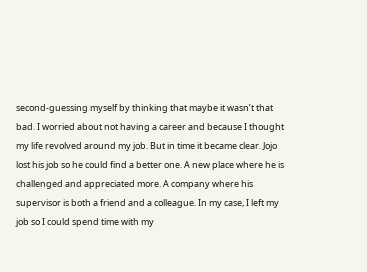second-guessing myself by thinking that maybe it wasn’t that bad. I worried about not having a career and because I thought my life revolved around my job. But in time it became clear. Jojo lost his job so he could find a better one. A new place where he is challenged and appreciated more. A company where his supervisor is both a friend and a colleague. In my case, I left my job so I could spend time with my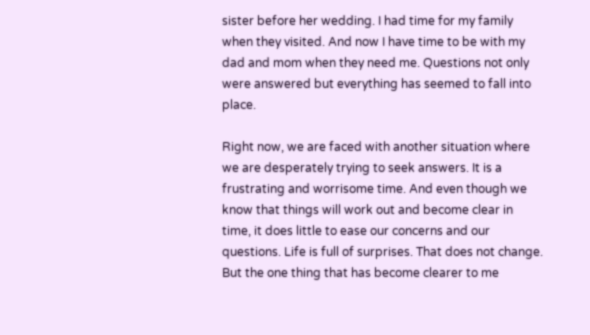sister before her wedding. I had time for my family when they visited. And now I have time to be with my dad and mom when they need me. Questions not only were answered but everything has seemed to fall into place.

Right now, we are faced with another situation where we are desperately trying to seek answers. It is a frustrating and worrisome time. And even though we know that things will work out and become clear in time, it does little to ease our concerns and our questions. Life is full of surprises. That does not change. But the one thing that has become clearer to me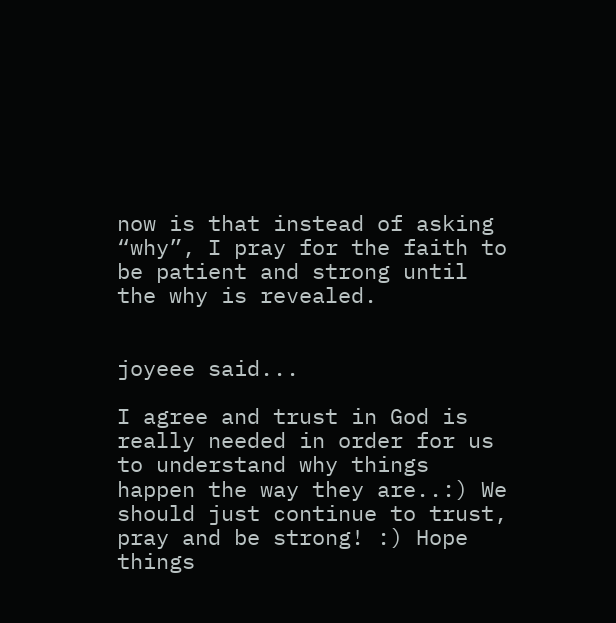now is that instead of asking “why”, I pray for the faith to be patient and strong until the why is revealed.


joyeee said...

I agree and trust in God is really needed in order for us to understand why things happen the way they are..:) We should just continue to trust, pray and be strong! :) Hope things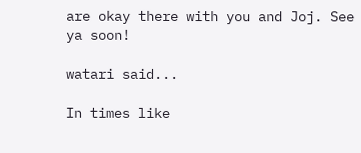are okay there with you and Joj. See ya soon!

watari said...

In times like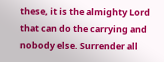these, it is the almighty Lord that can do the carrying and nobody else. Surrender all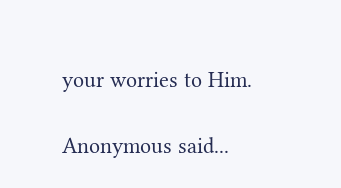your worries to Him.

Anonymous said...